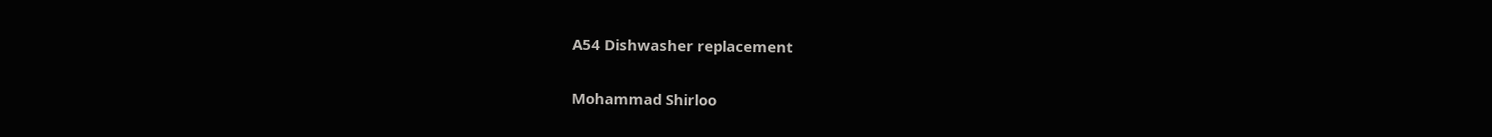A54 Dishwasher replacement

Mohammad Shirloo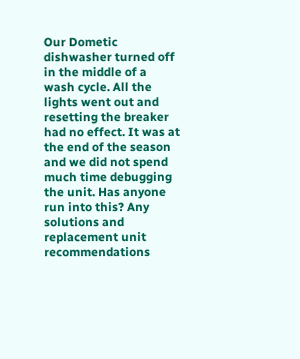Our Dometic dishwasher turned off in the middle of a wash cycle. All the lights went out and resetting the breaker had no effect. It was at the end of the season and we did not spend much time debugging the unit. Has anyone run into this? Any solutions and replacement unit recommendations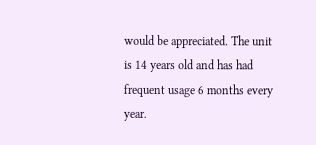would be appreciated. The unit is 14 years old and has had frequent usage 6 months every year.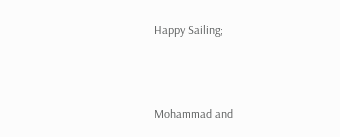Happy Sailing;



Mohammad and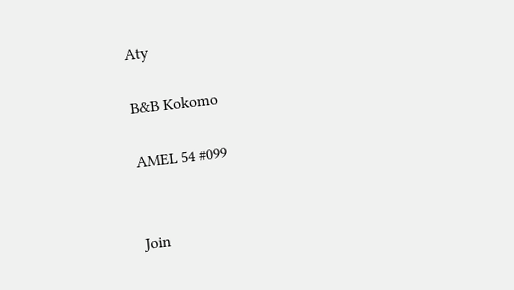Aty

B&B Kokomo

AMEL 54 #099


Join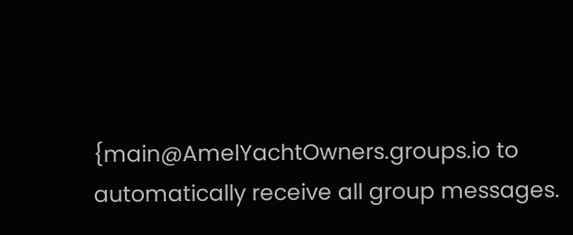{main@AmelYachtOwners.groups.io to automatically receive all group messages.